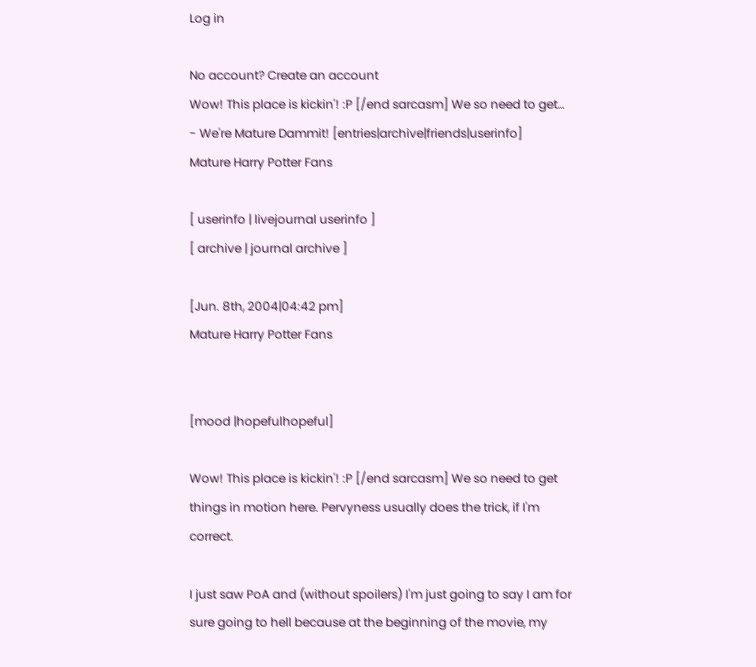Log in

No account? Create an account
Wow! This place is kickin'! :P [/end sarcasm] We so need to get… - We're Mature Dammit! [entries|archive|friends|userinfo]
Mature Harry Potter Fans

[ userinfo | livejournal userinfo ]
[ archive | journal archive ]

[Jun. 8th, 2004|04:42 pm]
Mature Harry Potter Fans


[mood |hopefulhopeful]

Wow! This place is kickin'! :P [/end sarcasm] We so need to get things in motion here. Pervyness usually does the trick, if I'm correct.

I just saw PoA and (without spoilers) I'm just going to say I am for sure going to hell because at the beginning of the movie, my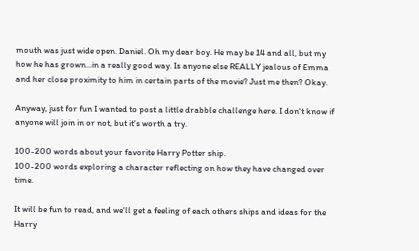mouth was just wide open. Daniel. Oh my dear boy. He may be 14 and all, but my how he has grown...in a really good way. Is anyone else REALLY jealous of Emma and her close proximity to him in certain parts of the movie? Just me then? Okay.

Anyway, just for fun I wanted to post a little drabble challenge here. I don't know if anyone will join in or not, but it's worth a try.

100-200 words about your favorite Harry Potter ship.
100-200 words exploring a character reflecting on how they have changed over time.

It will be fun to read, and we'll get a feeling of each others ships and ideas for the Harry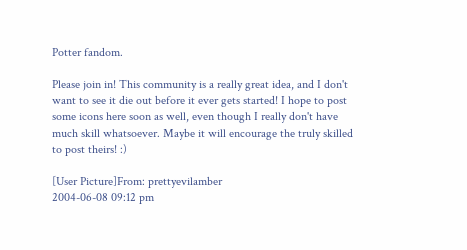Potter fandom.

Please join in! This community is a really great idea, and I don't want to see it die out before it ever gets started! I hope to post some icons here soon as well, even though I really don't have much skill whatsoever. Maybe it will encourage the truly skilled to post theirs! :)

[User Picture]From: prettyevilamber
2004-06-08 09:12 pm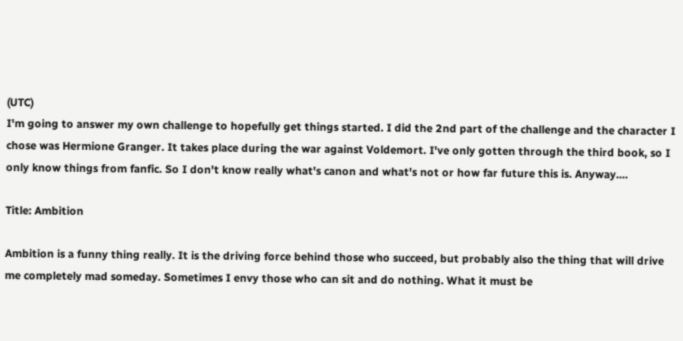(UTC)
I'm going to answer my own challenge to hopefully get things started. I did the 2nd part of the challenge and the character I chose was Hermione Granger. It takes place during the war against Voldemort. I've only gotten through the third book, so I only know things from fanfic. So I don't know really what's canon and what's not or how far future this is. Anyway....

Title: Ambition

Ambition is a funny thing really. It is the driving force behind those who succeed, but probably also the thing that will drive me completely mad someday. Sometimes I envy those who can sit and do nothing. What it must be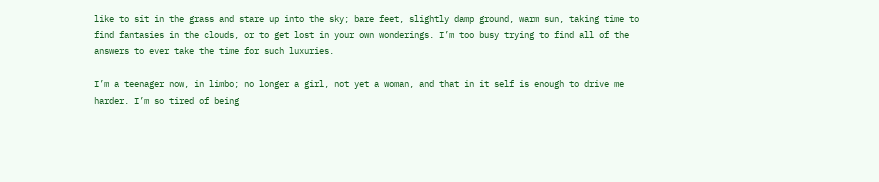like to sit in the grass and stare up into the sky; bare feet, slightly damp ground, warm sun, taking time to find fantasies in the clouds, or to get lost in your own wonderings. I’m too busy trying to find all of the answers to ever take the time for such luxuries.

I’m a teenager now, in limbo; no longer a girl, not yet a woman, and that in it self is enough to drive me harder. I’m so tired of being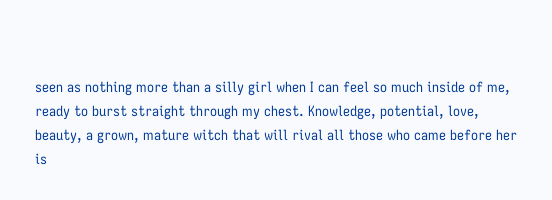seen as nothing more than a silly girl when I can feel so much inside of me, ready to burst straight through my chest. Knowledge, potential, love, beauty, a grown, mature witch that will rival all those who came before her is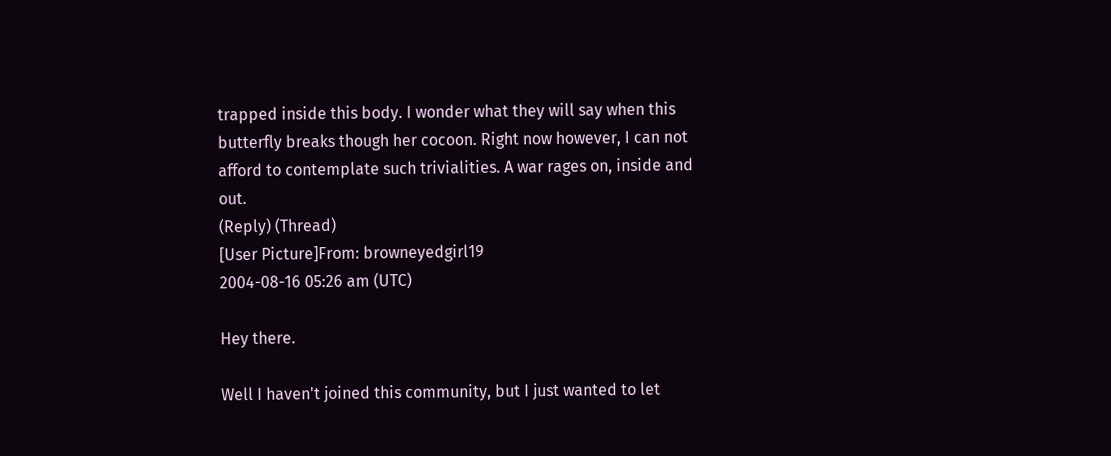trapped inside this body. I wonder what they will say when this butterfly breaks though her cocoon. Right now however, I can not afford to contemplate such trivialities. A war rages on, inside and out.
(Reply) (Thread)
[User Picture]From: browneyedgirl19
2004-08-16 05:26 am (UTC)

Hey there.

Well I haven't joined this community, but I just wanted to let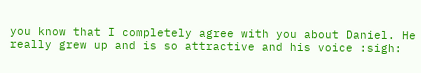you know that I completely agree with you about Daniel. He really grew up and is so attractive and his voice :sigh: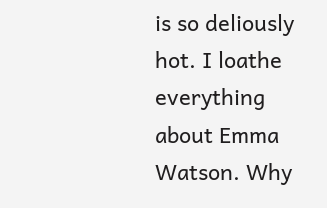is so deliously hot. I loathe everything about Emma Watson. Why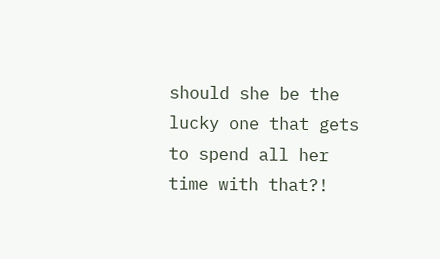should she be the lucky one that gets to spend all her time with that?!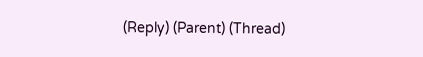(Reply) (Parent) (Thread)